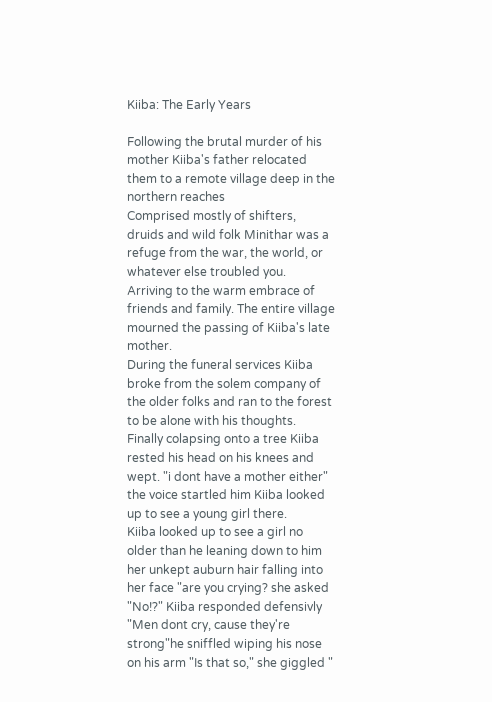Kiiba: The Early Years

Following the brutal murder of his mother Kiiba's father relocated them to a remote village deep in the northern reaches
Comprised mostly of shifters, druids and wild folk Minithar was a refuge from the war, the world, or whatever else troubled you.
Arriving to the warm embrace of friends and family. The entire village mourned the passing of Kiiba's late mother.
During the funeral services Kiiba broke from the solem company of the older folks and ran to the forest to be alone with his thoughts.
Finally colapsing onto a tree Kiiba rested his head on his knees and wept. "i dont have a mother either" the voice startled him Kiiba looked up to see a young girl there.
Kiiba looked up to see a girl no older than he leaning down to him her unkept auburn hair falling into her face "are you crying? she asked
"No!?" Kiiba responded defensivly "Men dont cry, cause they're strong"he sniffled wiping his nose on his arm "Is that so," she giggled "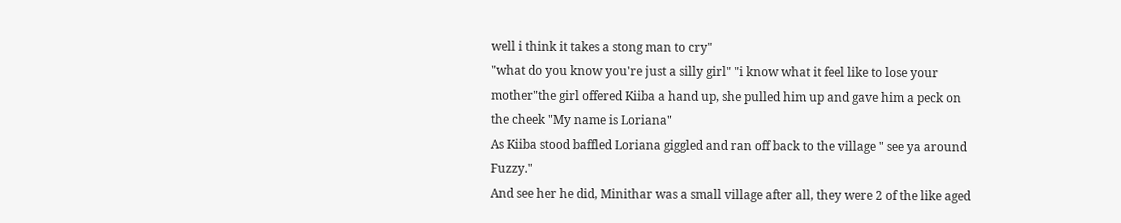well i think it takes a stong man to cry"
"what do you know you're just a silly girl" "i know what it feel like to lose your mother"the girl offered Kiiba a hand up, she pulled him up and gave him a peck on the cheek "My name is Loriana"
As Kiiba stood baffled Loriana giggled and ran off back to the village " see ya around Fuzzy."
And see her he did, Minithar was a small village after all, they were 2 of the like aged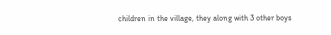children in the village, they along with 3 other boys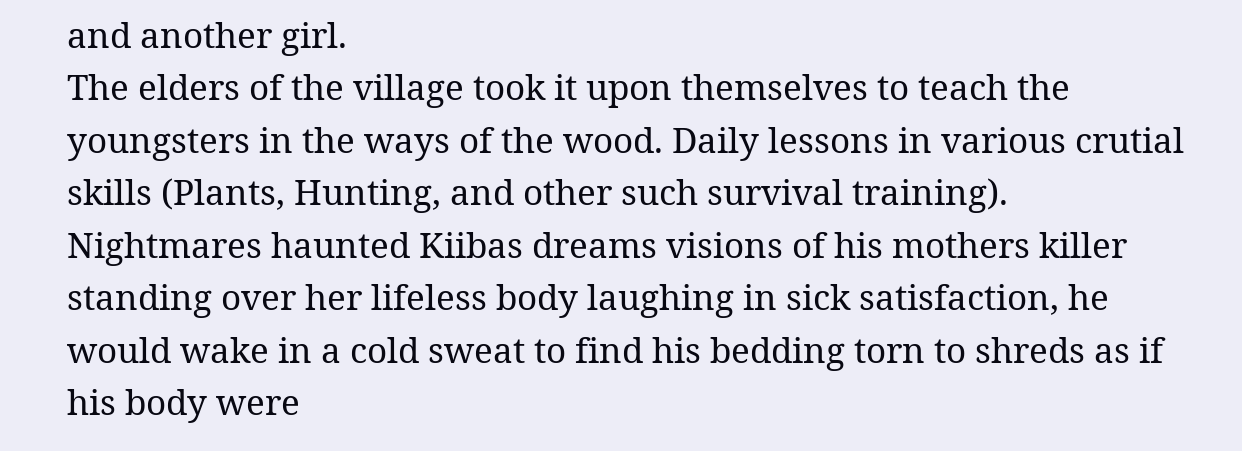and another girl.
The elders of the village took it upon themselves to teach the youngsters in the ways of the wood. Daily lessons in various crutial skills (Plants, Hunting, and other such survival training). Nightmares haunted Kiibas dreams visions of his mothers killer standing over her lifeless body laughing in sick satisfaction, he would wake in a cold sweat to find his bedding torn to shreds as if his body were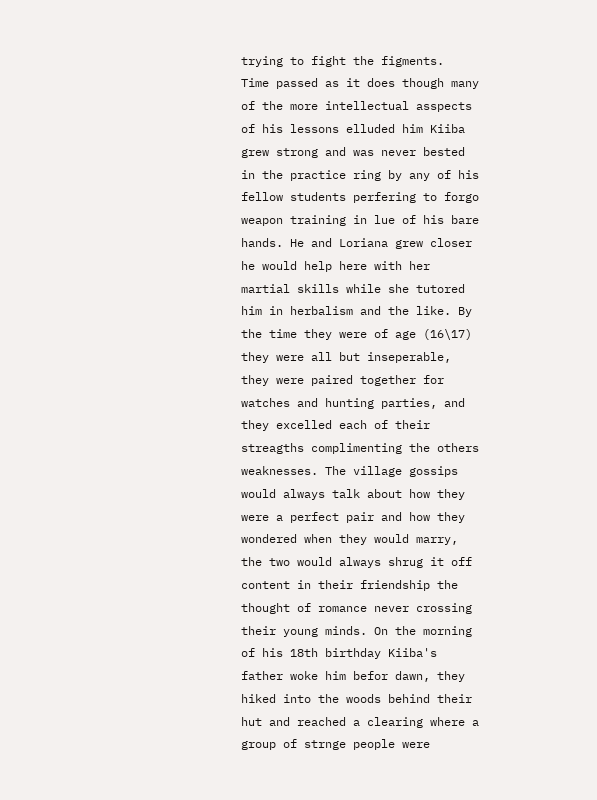trying to fight the figments.
Time passed as it does though many of the more intellectual asspects of his lessons elluded him Kiiba grew strong and was never bested in the practice ring by any of his fellow students perfering to forgo weapon training in lue of his bare hands. He and Loriana grew closer he would help here with her martial skills while she tutored him in herbalism and the like. By the time they were of age (16\17) they were all but inseperable, they were paired together for watches and hunting parties, and they excelled each of their streagths complimenting the others weaknesses. The village gossips would always talk about how they were a perfect pair and how they wondered when they would marry, the two would always shrug it off content in their friendship the thought of romance never crossing their young minds. On the morning of his 18th birthday Kiiba's father woke him befor dawn, they hiked into the woods behind their hut and reached a clearing where a group of strnge people were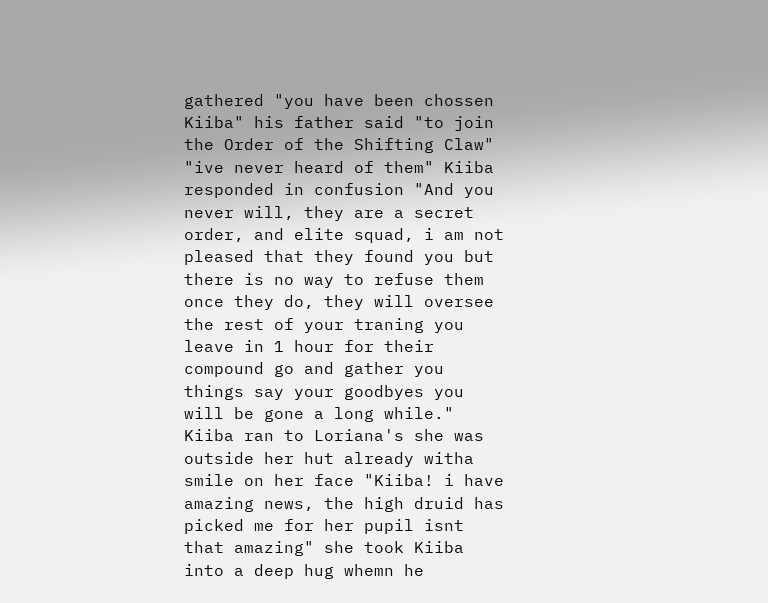gathered "you have been chossen Kiiba" his father said "to join the Order of the Shifting Claw" "ive never heard of them" Kiiba responded in confusion "And you never will, they are a secret order, and elite squad, i am not pleased that they found you but there is no way to refuse them once they do, they will oversee the rest of your traning you leave in 1 hour for their compound go and gather you things say your goodbyes you will be gone a long while." Kiiba ran to Loriana's she was outside her hut already witha smile on her face "Kiiba! i have amazing news, the high druid has picked me for her pupil isnt that amazing" she took Kiiba into a deep hug whemn he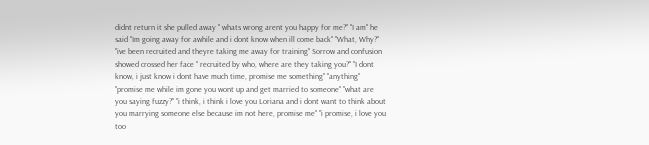didnt return it she pulled away " whats wrong arent you happy for me?" "I am" he said "Im going away for awhile and i dont know when ill come back" "What, Why?" "ive been recruited and theyre taking me away for training" Sorrow and confusion showed crossed her face " recruited by who, where are they taking you?" "I dont know, i just know i dont have much time, promise me something" "anything" "promise me while im gone you wont up and get married to someone" "what are you saying fuzzy?" "i think, i think i love you Loriana and i dont want to think about you marrying someone else because im not here, promise me" "i promise, i love you too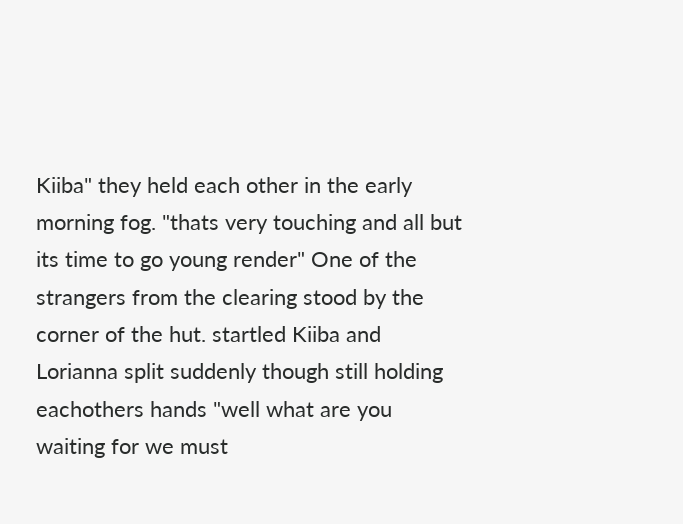Kiiba" they held each other in the early morning fog. "thats very touching and all but its time to go young render" One of the strangers from the clearing stood by the corner of the hut. startled Kiiba and Lorianna split suddenly though still holding eachothers hands "well what are you waiting for we must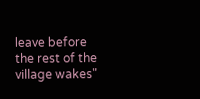leave before the rest of the village wakes"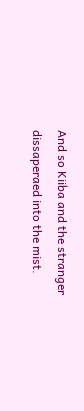And so Kiiba and the stranger dissaperaed into the mist.